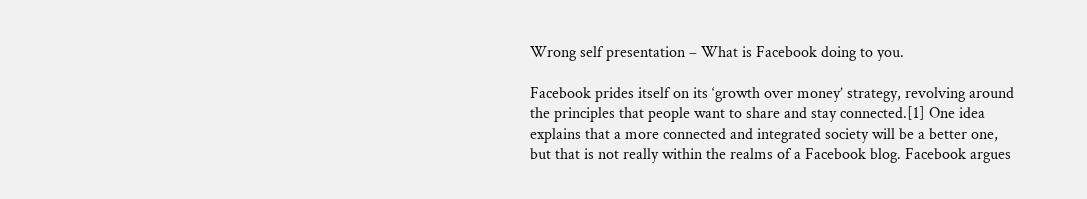Wrong self presentation – What is Facebook doing to you.

Facebook prides itself on its ‘growth over money’ strategy, revolving around the principles that people want to share and stay connected.[1] One idea explains that a more connected and integrated society will be a better one, but that is not really within the realms of a Facebook blog. Facebook argues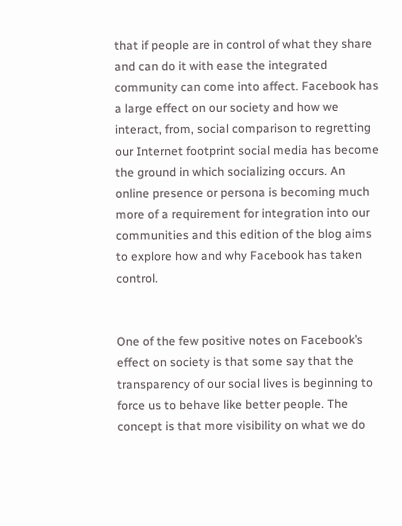that if people are in control of what they share and can do it with ease the integrated community can come into affect. Facebook has a large effect on our society and how we interact, from, social comparison to regretting our Internet footprint social media has become the ground in which socializing occurs. An online presence or persona is becoming much more of a requirement for integration into our communities and this edition of the blog aims to explore how and why Facebook has taken control.


One of the few positive notes on Facebook’s effect on society is that some say that the transparency of our social lives is beginning to force us to behave like better people. The concept is that more visibility on what we do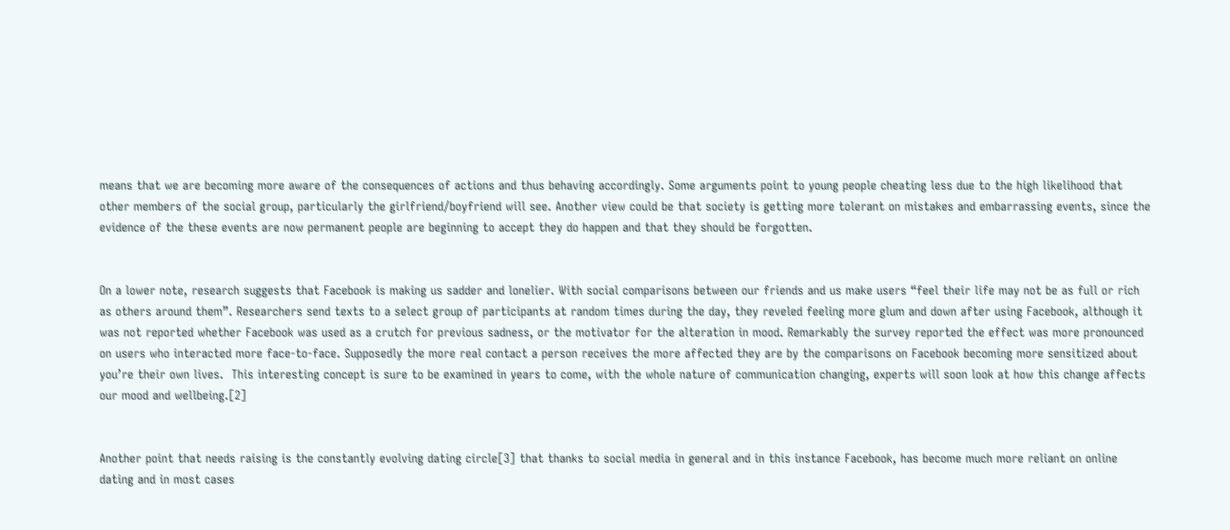means that we are becoming more aware of the consequences of actions and thus behaving accordingly. Some arguments point to young people cheating less due to the high likelihood that other members of the social group, particularly the girlfriend/boyfriend will see. Another view could be that society is getting more tolerant on mistakes and embarrassing events, since the evidence of the these events are now permanent people are beginning to accept they do happen and that they should be forgotten.


On a lower note, research suggests that Facebook is making us sadder and lonelier. With social comparisons between our friends and us make users “feel their life may not be as full or rich as others around them”. Researchers send texts to a select group of participants at random times during the day, they reveled feeling more glum and down after using Facebook, although it was not reported whether Facebook was used as a crutch for previous sadness, or the motivator for the alteration in mood. Remarkably the survey reported the effect was more pronounced on users who interacted more face-to-face. Supposedly the more real contact a person receives the more affected they are by the comparisons on Facebook becoming more sensitized about you’re their own lives.  This interesting concept is sure to be examined in years to come, with the whole nature of communication changing, experts will soon look at how this change affects our mood and wellbeing.[2]


Another point that needs raising is the constantly evolving dating circle[3] that thanks to social media in general and in this instance Facebook, has become much more reliant on online dating and in most cases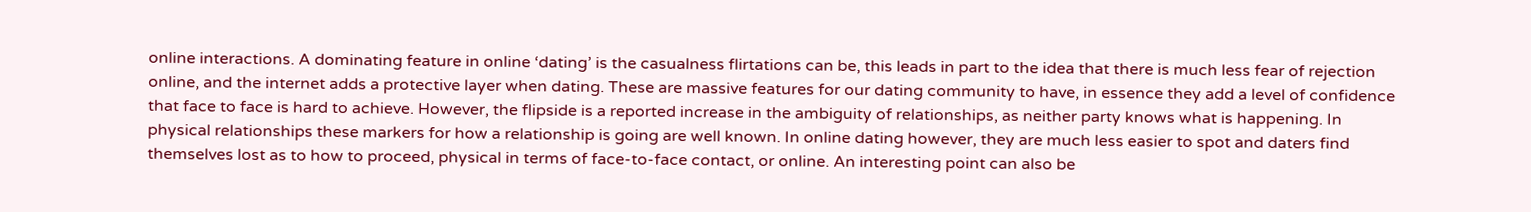online interactions. A dominating feature in online ‘dating’ is the casualness flirtations can be, this leads in part to the idea that there is much less fear of rejection online, and the internet adds a protective layer when dating. These are massive features for our dating community to have, in essence they add a level of confidence that face to face is hard to achieve. However, the flipside is a reported increase in the ambiguity of relationships, as neither party knows what is happening. In physical relationships these markers for how a relationship is going are well known. In online dating however, they are much less easier to spot and daters find themselves lost as to how to proceed, physical in terms of face-to-face contact, or online. An interesting point can also be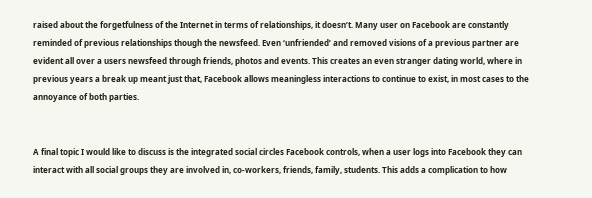raised about the forgetfulness of the Internet in terms of relationships, it doesn’t. Many user on Facebook are constantly reminded of previous relationships though the newsfeed. Even ‘unfriended’ and removed visions of a previous partner are evident all over a users newsfeed through friends, photos and events. This creates an even stranger dating world, where in previous years a break up meant just that, Facebook allows meaningless interactions to continue to exist, in most cases to the annoyance of both parties.


A final topic I would like to discuss is the integrated social circles Facebook controls, when a user logs into Facebook they can interact with all social groups they are involved in, co-workers, friends, family, students. This adds a complication to how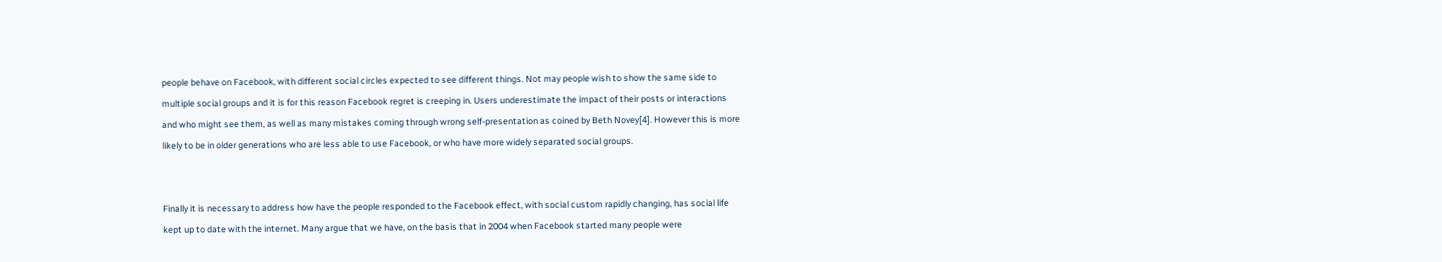people behave on Facebook, with different social circles expected to see different things. Not may people wish to show the same side to multiple social groups and it is for this reason Facebook regret is creeping in. Users underestimate the impact of their posts or interactions and who might see them, as well as many mistakes coming through wrong self-presentation as coined by Beth Novey[4]. However this is more likely to be in older generations who are less able to use Facebook, or who have more widely separated social groups.


Finally it is necessary to address how have the people responded to the Facebook effect, with social custom rapidly changing, has social life kept up to date with the internet. Many argue that we have, on the basis that in 2004 when Facebook started many people were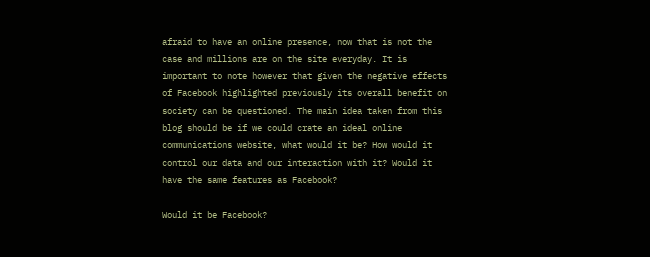afraid to have an online presence, now that is not the case and millions are on the site everyday. It is important to note however that given the negative effects of Facebook highlighted previously its overall benefit on society can be questioned. The main idea taken from this blog should be if we could crate an ideal online communications website, what would it be? How would it control our data and our interaction with it? Would it have the same features as Facebook?

Would it be Facebook?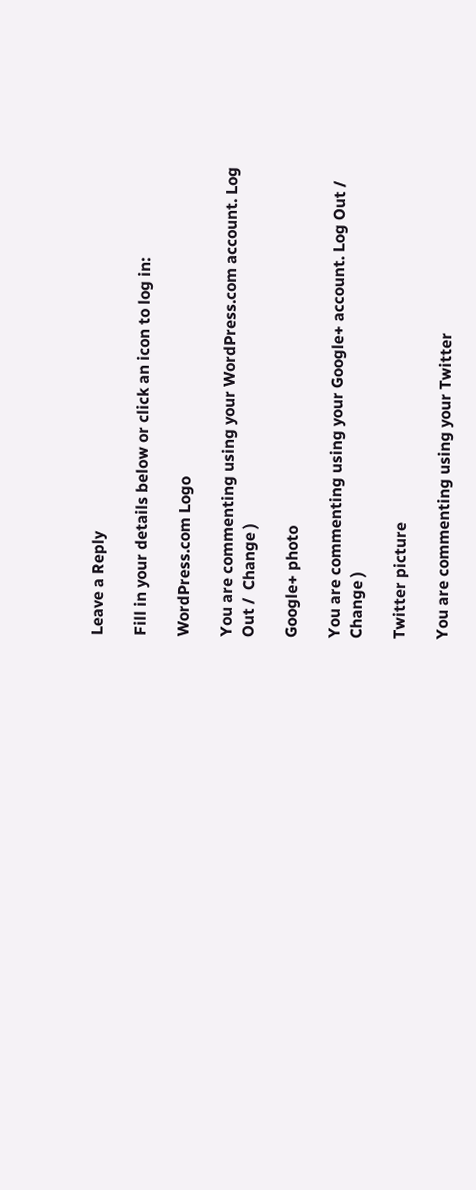Leave a Reply

Fill in your details below or click an icon to log in:

WordPress.com Logo

You are commenting using your WordPress.com account. Log Out /  Change )

Google+ photo

You are commenting using your Google+ account. Log Out /  Change )

Twitter picture

You are commenting using your Twitter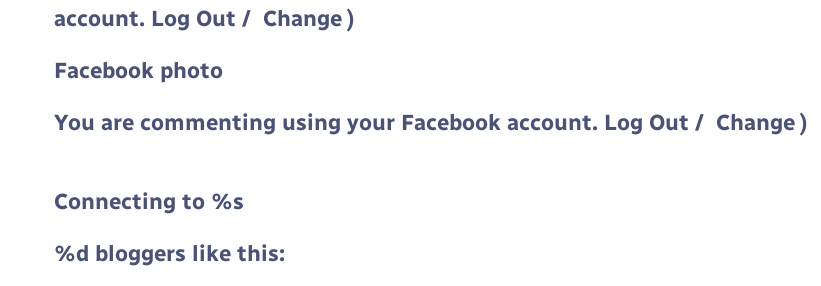account. Log Out /  Change )

Facebook photo

You are commenting using your Facebook account. Log Out /  Change )


Connecting to %s

%d bloggers like this: